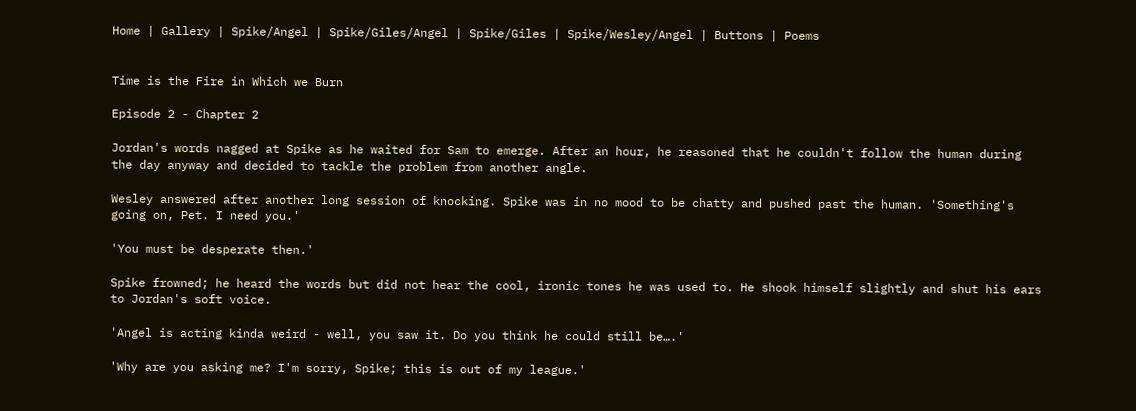Home | Gallery | Spike/Angel | Spike/Giles/Angel | Spike/Giles | Spike/Wesley/Angel | Buttons | Poems


Time is the Fire in Which we Burn

Episode 2 - Chapter 2

Jordan's words nagged at Spike as he waited for Sam to emerge. After an hour, he reasoned that he couldn't follow the human during the day anyway and decided to tackle the problem from another angle.

Wesley answered after another long session of knocking. Spike was in no mood to be chatty and pushed past the human. 'Something's going on, Pet. I need you.'

'You must be desperate then.'

Spike frowned; he heard the words but did not hear the cool, ironic tones he was used to. He shook himself slightly and shut his ears to Jordan's soft voice.

'Angel is acting kinda weird - well, you saw it. Do you think he could still be….'

'Why are you asking me? I'm sorry, Spike; this is out of my league.'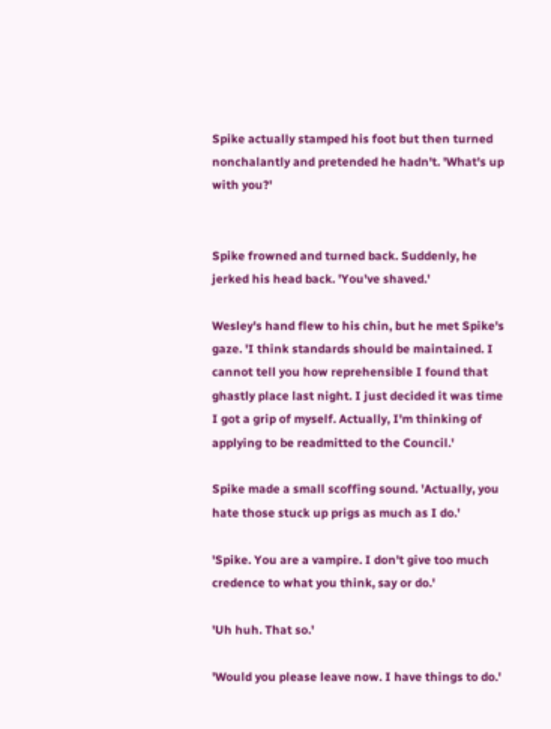Spike actually stamped his foot but then turned nonchalantly and pretended he hadn't. 'What's up with you?'


Spike frowned and turned back. Suddenly, he jerked his head back. 'You've shaved.'

Wesley's hand flew to his chin, but he met Spike's gaze. 'I think standards should be maintained. I cannot tell you how reprehensible I found that ghastly place last night. I just decided it was time I got a grip of myself. Actually, I'm thinking of applying to be readmitted to the Council.'

Spike made a small scoffing sound. 'Actually, you hate those stuck up prigs as much as I do.'

'Spike. You are a vampire. I don't give too much credence to what you think, say or do.'

'Uh huh. That so.'

'Would you please leave now. I have things to do.'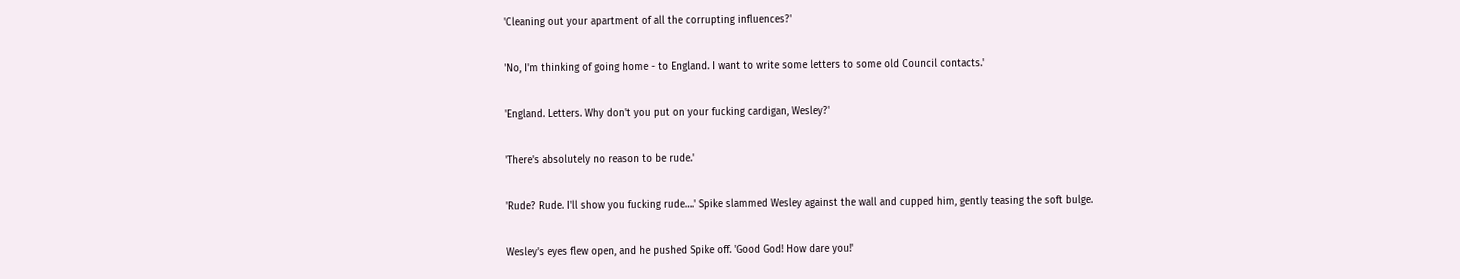'Cleaning out your apartment of all the corrupting influences?'

'No, I'm thinking of going home - to England. I want to write some letters to some old Council contacts.'

'England. Letters. Why don't you put on your fucking cardigan, Wesley?'

'There's absolutely no reason to be rude.'

'Rude? Rude. I'll show you fucking rude….' Spike slammed Wesley against the wall and cupped him, gently teasing the soft bulge.

Wesley's eyes flew open, and he pushed Spike off. 'Good God! How dare you!'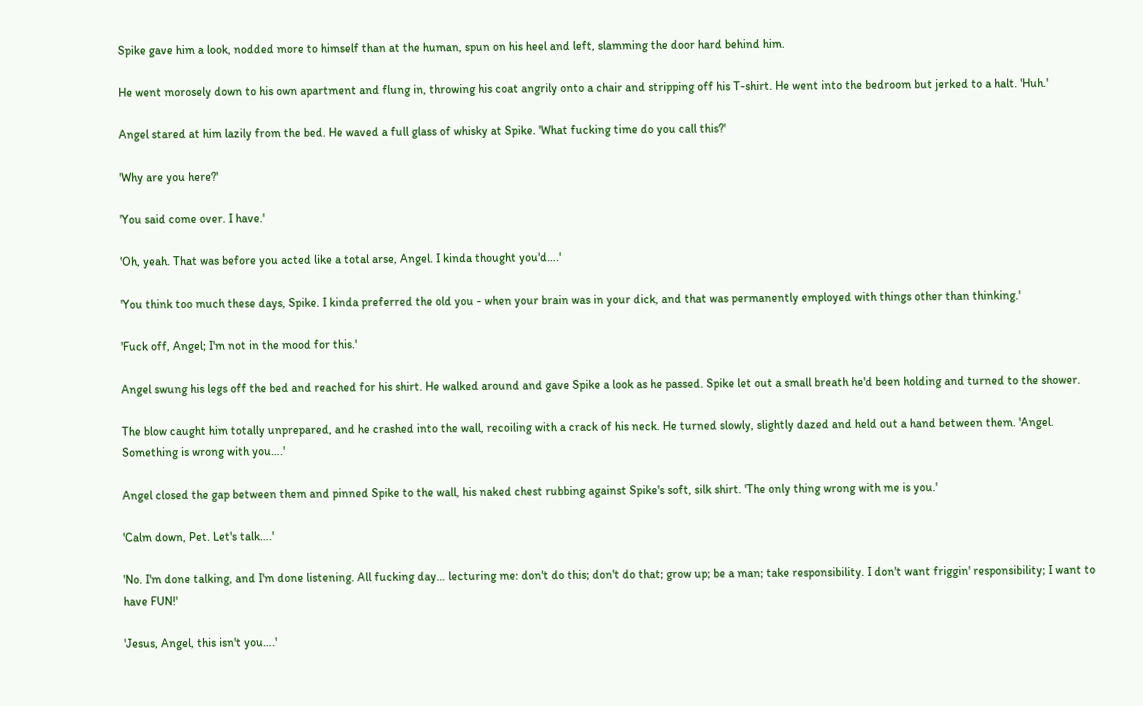Spike gave him a look, nodded more to himself than at the human, spun on his heel and left, slamming the door hard behind him.

He went morosely down to his own apartment and flung in, throwing his coat angrily onto a chair and stripping off his T-shirt. He went into the bedroom but jerked to a halt. 'Huh.'

Angel stared at him lazily from the bed. He waved a full glass of whisky at Spike. 'What fucking time do you call this?'

'Why are you here?'

'You said come over. I have.'

'Oh, yeah. That was before you acted like a total arse, Angel. I kinda thought you'd….'

'You think too much these days, Spike. I kinda preferred the old you - when your brain was in your dick, and that was permanently employed with things other than thinking.'

'Fuck off, Angel; I'm not in the mood for this.'

Angel swung his legs off the bed and reached for his shirt. He walked around and gave Spike a look as he passed. Spike let out a small breath he'd been holding and turned to the shower.

The blow caught him totally unprepared, and he crashed into the wall, recoiling with a crack of his neck. He turned slowly, slightly dazed and held out a hand between them. 'Angel. Something is wrong with you….'

Angel closed the gap between them and pinned Spike to the wall, his naked chest rubbing against Spike's soft, silk shirt. 'The only thing wrong with me is you.'

'Calm down, Pet. Let's talk….'

'No. I'm done talking, and I'm done listening. All fucking day… lecturing me: don't do this; don't do that; grow up; be a man; take responsibility. I don't want friggin' responsibility; I want to have FUN!'

'Jesus, Angel, this isn't you….'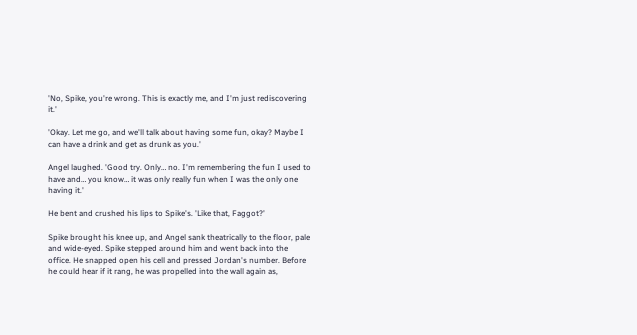'No, Spike, you're wrong. This is exactly me, and I'm just rediscovering it.'

'Okay. Let me go, and we'll talk about having some fun, okay? Maybe I can have a drink and get as drunk as you.'

Angel laughed. 'Good try. Only… no. I'm remembering the fun I used to have and… you know… it was only really fun when I was the only one having it.'

He bent and crushed his lips to Spike's. 'Like that, Faggot?'

Spike brought his knee up, and Angel sank theatrically to the floor, pale and wide-eyed. Spike stepped around him and went back into the office. He snapped open his cell and pressed Jordan's number. Before he could hear if it rang, he was propelled into the wall again as,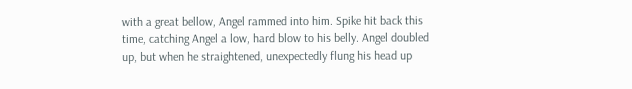with a great bellow, Angel rammed into him. Spike hit back this time, catching Angel a low, hard blow to his belly. Angel doubled up, but when he straightened, unexpectedly flung his head up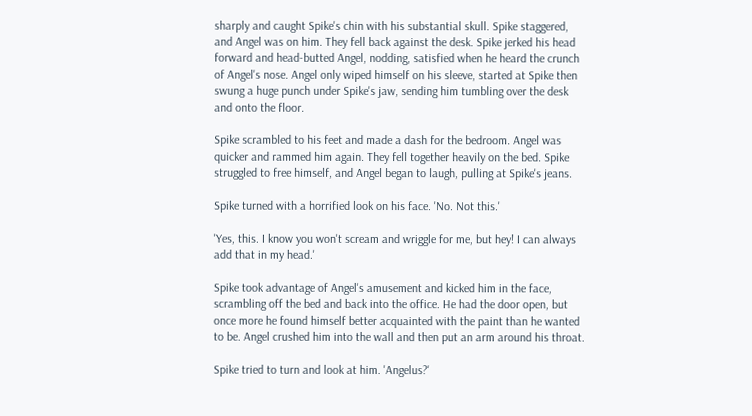sharply and caught Spike's chin with his substantial skull. Spike staggered, and Angel was on him. They fell back against the desk. Spike jerked his head forward and head-butted Angel, nodding, satisfied when he heard the crunch of Angel's nose. Angel only wiped himself on his sleeve, started at Spike then swung a huge punch under Spike's jaw, sending him tumbling over the desk and onto the floor.

Spike scrambled to his feet and made a dash for the bedroom. Angel was quicker and rammed him again. They fell together heavily on the bed. Spike struggled to free himself, and Angel began to laugh, pulling at Spike's jeans.

Spike turned with a horrified look on his face. 'No. Not this.'

'Yes, this. I know you won't scream and wriggle for me, but hey! I can always add that in my head.'

Spike took advantage of Angel's amusement and kicked him in the face, scrambling off the bed and back into the office. He had the door open, but once more he found himself better acquainted with the paint than he wanted to be. Angel crushed him into the wall and then put an arm around his throat.

Spike tried to turn and look at him. 'Angelus?'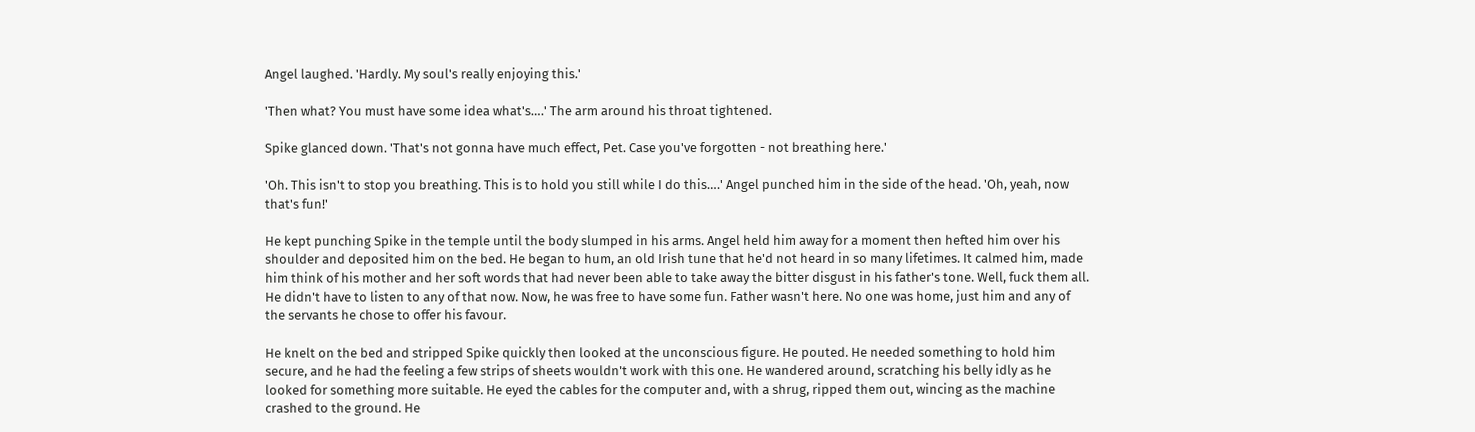Angel laughed. 'Hardly. My soul's really enjoying this.'

'Then what? You must have some idea what's….' The arm around his throat tightened.

Spike glanced down. 'That's not gonna have much effect, Pet. Case you've forgotten - not breathing here.'

'Oh. This isn't to stop you breathing. This is to hold you still while I do this….' Angel punched him in the side of the head. 'Oh, yeah, now that's fun!'

He kept punching Spike in the temple until the body slumped in his arms. Angel held him away for a moment then hefted him over his shoulder and deposited him on the bed. He began to hum, an old Irish tune that he'd not heard in so many lifetimes. It calmed him, made him think of his mother and her soft words that had never been able to take away the bitter disgust in his father's tone. Well, fuck them all. He didn't have to listen to any of that now. Now, he was free to have some fun. Father wasn't here. No one was home, just him and any of the servants he chose to offer his favour.

He knelt on the bed and stripped Spike quickly then looked at the unconscious figure. He pouted. He needed something to hold him secure, and he had the feeling a few strips of sheets wouldn't work with this one. He wandered around, scratching his belly idly as he looked for something more suitable. He eyed the cables for the computer and, with a shrug, ripped them out, wincing as the machine crashed to the ground. He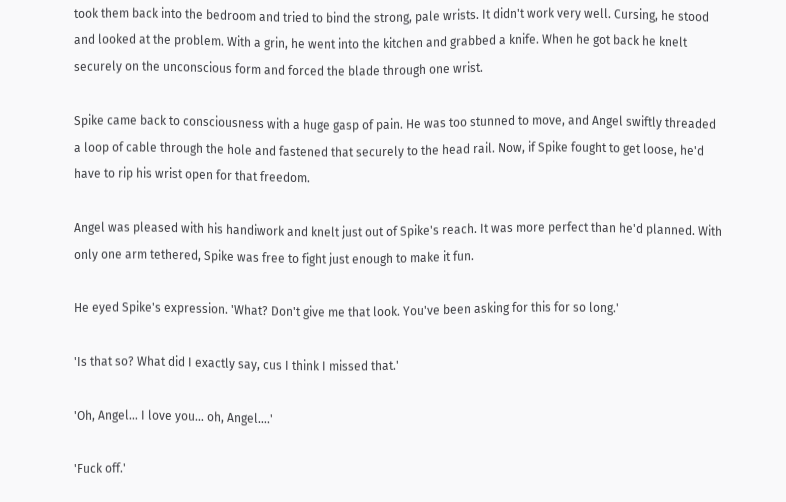took them back into the bedroom and tried to bind the strong, pale wrists. It didn't work very well. Cursing, he stood and looked at the problem. With a grin, he went into the kitchen and grabbed a knife. When he got back he knelt securely on the unconscious form and forced the blade through one wrist.

Spike came back to consciousness with a huge gasp of pain. He was too stunned to move, and Angel swiftly threaded a loop of cable through the hole and fastened that securely to the head rail. Now, if Spike fought to get loose, he'd have to rip his wrist open for that freedom.

Angel was pleased with his handiwork and knelt just out of Spike's reach. It was more perfect than he'd planned. With only one arm tethered, Spike was free to fight just enough to make it fun.

He eyed Spike's expression. 'What? Don't give me that look. You've been asking for this for so long.'

'Is that so? What did I exactly say, cus I think I missed that.'

'Oh, Angel… I love you… oh, Angel….'

'Fuck off.'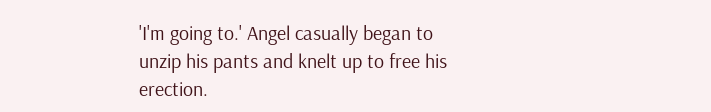'I'm going to.' Angel casually began to unzip his pants and knelt up to free his erection.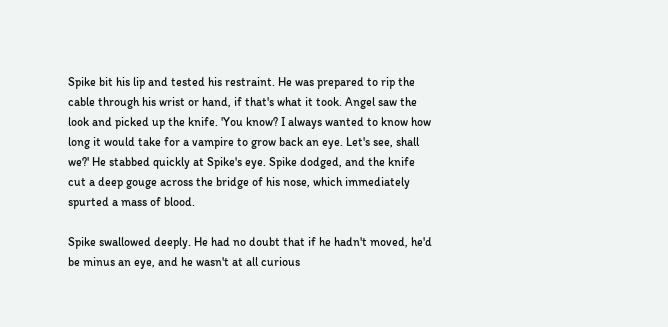Spike bit his lip and tested his restraint. He was prepared to rip the cable through his wrist or hand, if that's what it took. Angel saw the look and picked up the knife. 'You know? I always wanted to know how long it would take for a vampire to grow back an eye. Let's see, shall we?' He stabbed quickly at Spike's eye. Spike dodged, and the knife cut a deep gouge across the bridge of his nose, which immediately spurted a mass of blood.

Spike swallowed deeply. He had no doubt that if he hadn't moved, he'd be minus an eye, and he wasn't at all curious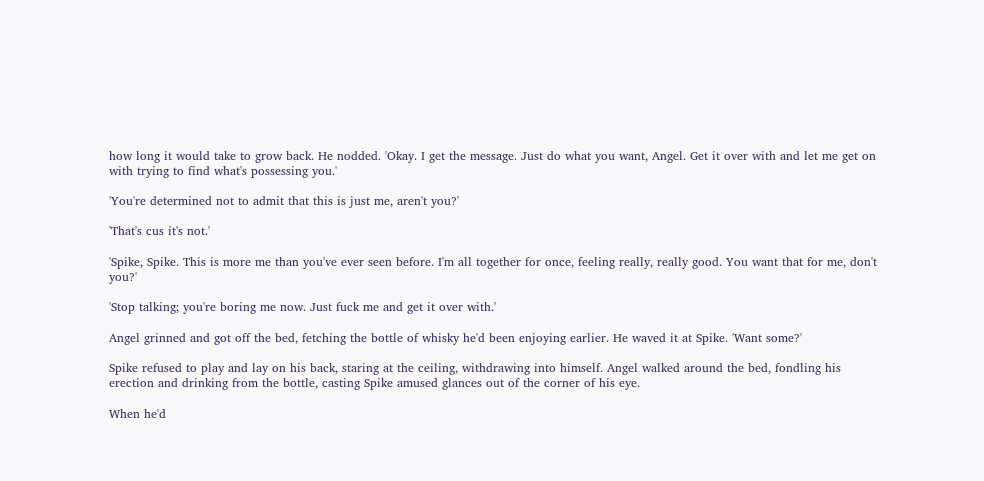how long it would take to grow back. He nodded. 'Okay. I get the message. Just do what you want, Angel. Get it over with and let me get on with trying to find what's possessing you.'

'You're determined not to admit that this is just me, aren't you?'

'That's cus it's not.'

'Spike, Spike. This is more me than you've ever seen before. I'm all together for once, feeling really, really good. You want that for me, don't you?'

'Stop talking; you're boring me now. Just fuck me and get it over with.'

Angel grinned and got off the bed, fetching the bottle of whisky he'd been enjoying earlier. He waved it at Spike. 'Want some?'

Spike refused to play and lay on his back, staring at the ceiling, withdrawing into himself. Angel walked around the bed, fondling his erection and drinking from the bottle, casting Spike amused glances out of the corner of his eye.

When he'd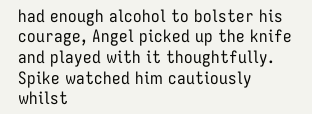had enough alcohol to bolster his courage, Angel picked up the knife and played with it thoughtfully. Spike watched him cautiously whilst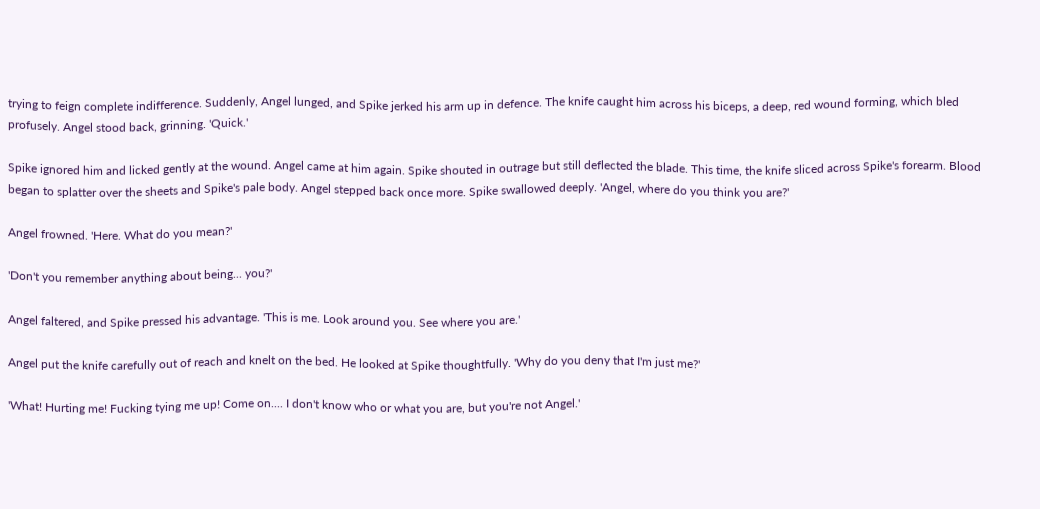trying to feign complete indifference. Suddenly, Angel lunged, and Spike jerked his arm up in defence. The knife caught him across his biceps, a deep, red wound forming, which bled profusely. Angel stood back, grinning. 'Quick.'

Spike ignored him and licked gently at the wound. Angel came at him again. Spike shouted in outrage but still deflected the blade. This time, the knife sliced across Spike's forearm. Blood began to splatter over the sheets and Spike's pale body. Angel stepped back once more. Spike swallowed deeply. 'Angel, where do you think you are?'

Angel frowned. 'Here. What do you mean?'

'Don't you remember anything about being... you?'

Angel faltered, and Spike pressed his advantage. 'This is me. Look around you. See where you are.'

Angel put the knife carefully out of reach and knelt on the bed. He looked at Spike thoughtfully. 'Why do you deny that I'm just me?'

'What! Hurting me! Fucking tying me up! Come on.... I don't know who or what you are, but you're not Angel.'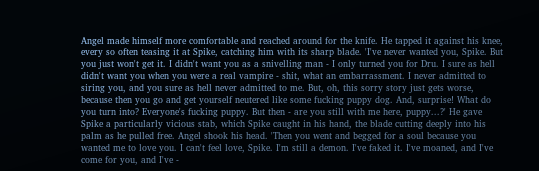Angel made himself more comfortable and reached around for the knife. He tapped it against his knee, every so often teasing it at Spike, catching him with its sharp blade. 'I've never wanted you, Spike. But you just won't get it. I didn't want you as a snivelling man - I only turned you for Dru. I sure as hell didn't want you when you were a real vampire - shit, what an embarrassment. I never admitted to siring you, and you sure as hell never admitted to me. But, oh, this sorry story just gets worse, because then you go and get yourself neutered like some fucking puppy dog. And, surprise! What do you turn into? Everyone's fucking puppy. But then - are you still with me here, puppy...?' He gave Spike a particularly vicious stab, which Spike caught in his hand, the blade cutting deeply into his palm as he pulled free. Angel shook his head. 'Then you went and begged for a soul because you wanted me to love you. I can't feel love, Spike. I'm still a demon. I've faked it. I've moaned, and I've come for you, and I've -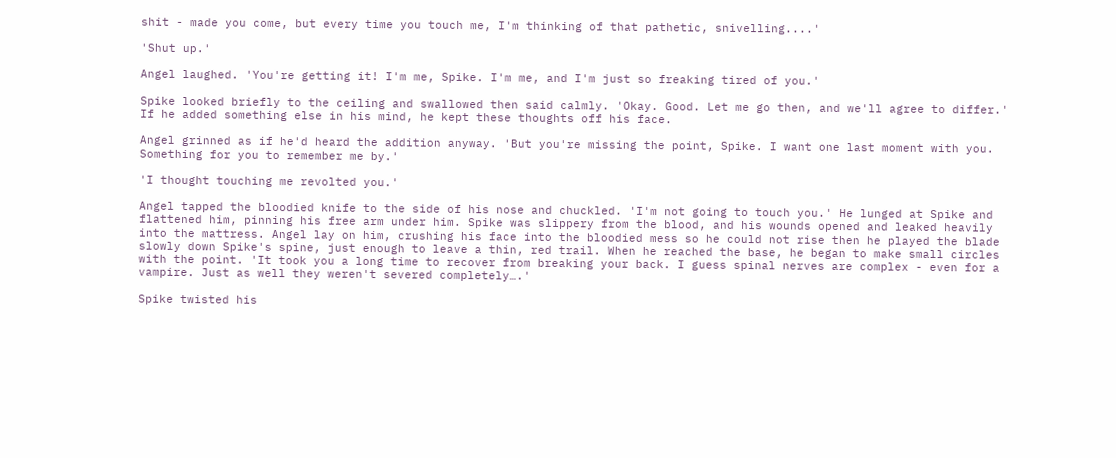shit - made you come, but every time you touch me, I'm thinking of that pathetic, snivelling....'

'Shut up.'

Angel laughed. 'You're getting it! I'm me, Spike. I'm me, and I'm just so freaking tired of you.'

Spike looked briefly to the ceiling and swallowed then said calmly. 'Okay. Good. Let me go then, and we'll agree to differ.' If he added something else in his mind, he kept these thoughts off his face.

Angel grinned as if he'd heard the addition anyway. 'But you're missing the point, Spike. I want one last moment with you. Something for you to remember me by.'

'I thought touching me revolted you.'

Angel tapped the bloodied knife to the side of his nose and chuckled. 'I'm not going to touch you.' He lunged at Spike and flattened him, pinning his free arm under him. Spike was slippery from the blood, and his wounds opened and leaked heavily into the mattress. Angel lay on him, crushing his face into the bloodied mess so he could not rise then he played the blade slowly down Spike's spine, just enough to leave a thin, red trail. When he reached the base, he began to make small circles with the point. 'It took you a long time to recover from breaking your back. I guess spinal nerves are complex - even for a vampire. Just as well they weren't severed completely….'

Spike twisted his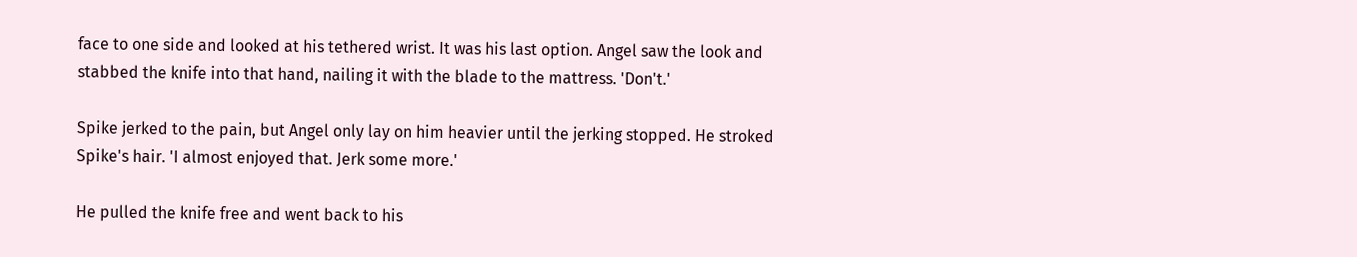face to one side and looked at his tethered wrist. It was his last option. Angel saw the look and stabbed the knife into that hand, nailing it with the blade to the mattress. 'Don't.'

Spike jerked to the pain, but Angel only lay on him heavier until the jerking stopped. He stroked Spike's hair. 'I almost enjoyed that. Jerk some more.'

He pulled the knife free and went back to his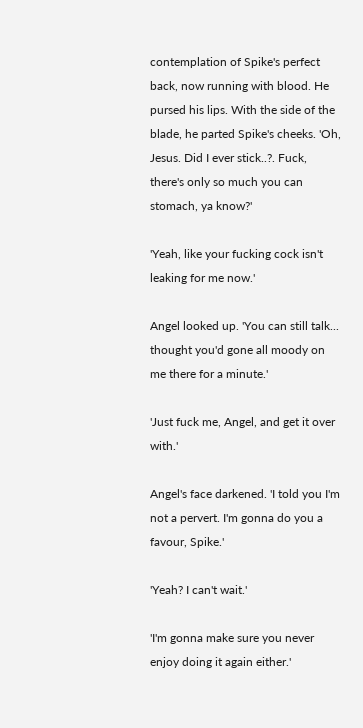contemplation of Spike's perfect back, now running with blood. He pursed his lips. With the side of the blade, he parted Spike's cheeks. 'Oh, Jesus. Did I ever stick..?. Fuck, there's only so much you can stomach, ya know?'

'Yeah, like your fucking cock isn't leaking for me now.'

Angel looked up. 'You can still talk... thought you'd gone all moody on me there for a minute.'

'Just fuck me, Angel, and get it over with.'

Angel's face darkened. 'I told you I'm not a pervert. I'm gonna do you a favour, Spike.'

'Yeah? I can't wait.'

'I'm gonna make sure you never enjoy doing it again either.'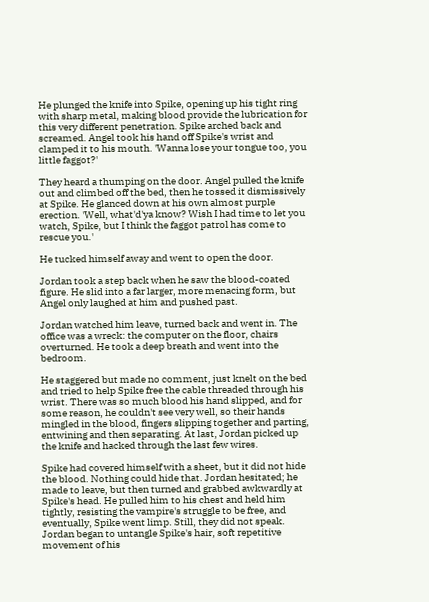He plunged the knife into Spike, opening up his tight ring with sharp metal, making blood provide the lubrication for this very different penetration. Spike arched back and screamed. Angel took his hand off Spike's wrist and clamped it to his mouth. 'Wanna lose your tongue too, you little faggot?'

They heard a thumping on the door. Angel pulled the knife out and climbed off the bed, then he tossed it dismissively at Spike. He glanced down at his own almost purple erection. 'Well, what'd'ya know? Wish I had time to let you watch, Spike, but I think the faggot patrol has come to rescue you.'

He tucked himself away and went to open the door.

Jordan took a step back when he saw the blood-coated figure. He slid into a far larger, more menacing form, but Angel only laughed at him and pushed past.

Jordan watched him leave, turned back and went in. The office was a wreck: the computer on the floor, chairs overturned. He took a deep breath and went into the bedroom.

He staggered but made no comment, just knelt on the bed and tried to help Spike free the cable threaded through his wrist. There was so much blood his hand slipped, and for some reason, he couldn't see very well, so their hands mingled in the blood, fingers slipping together and parting, entwining and then separating. At last, Jordan picked up the knife and hacked through the last few wires.

Spike had covered himself with a sheet, but it did not hide the blood. Nothing could hide that. Jordan hesitated; he made to leave, but then turned and grabbed awkwardly at Spike's head. He pulled him to his chest and held him tightly, resisting the vampire's struggle to be free, and eventually, Spike went limp. Still, they did not speak. Jordan began to untangle Spike's hair, soft repetitive movement of his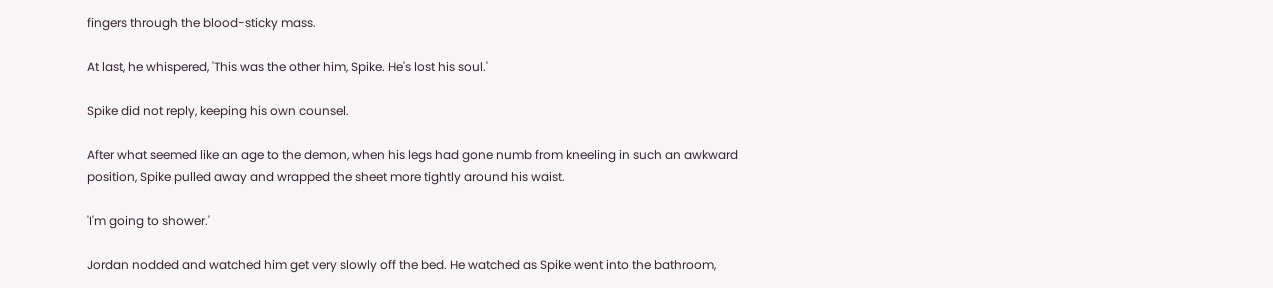fingers through the blood-sticky mass.

At last, he whispered, 'This was the other him, Spike. He's lost his soul.'

Spike did not reply, keeping his own counsel.

After what seemed like an age to the demon, when his legs had gone numb from kneeling in such an awkward position, Spike pulled away and wrapped the sheet more tightly around his waist.

'I'm going to shower.'

Jordan nodded and watched him get very slowly off the bed. He watched as Spike went into the bathroom,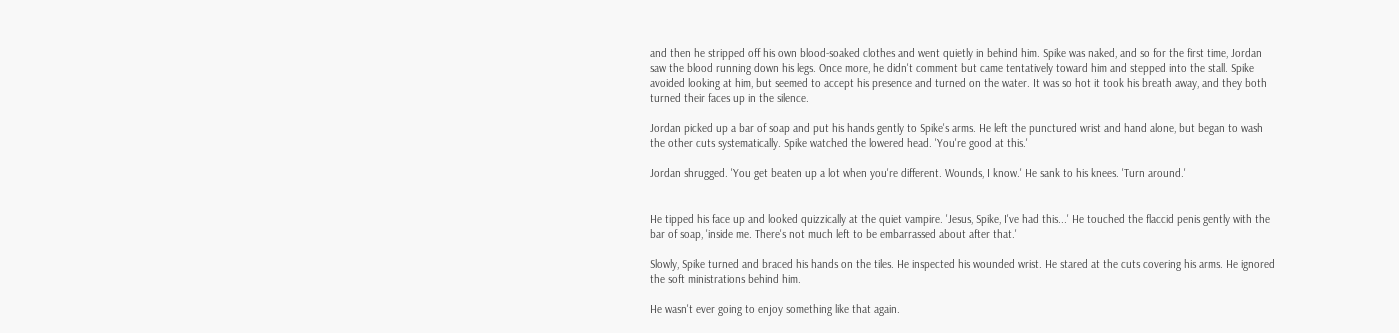and then he stripped off his own blood-soaked clothes and went quietly in behind him. Spike was naked, and so for the first time, Jordan saw the blood running down his legs. Once more, he didn't comment but came tentatively toward him and stepped into the stall. Spike avoided looking at him, but seemed to accept his presence and turned on the water. It was so hot it took his breath away, and they both turned their faces up in the silence.

Jordan picked up a bar of soap and put his hands gently to Spike's arms. He left the punctured wrist and hand alone, but began to wash the other cuts systematically. Spike watched the lowered head. 'You're good at this.'

Jordan shrugged. 'You get beaten up a lot when you're different. Wounds, I know.' He sank to his knees. 'Turn around.'


He tipped his face up and looked quizzically at the quiet vampire. 'Jesus, Spike, I've had this...' He touched the flaccid penis gently with the bar of soap, 'inside me. There's not much left to be embarrassed about after that.'

Slowly, Spike turned and braced his hands on the tiles. He inspected his wounded wrist. He stared at the cuts covering his arms. He ignored the soft ministrations behind him.

He wasn't ever going to enjoy something like that again.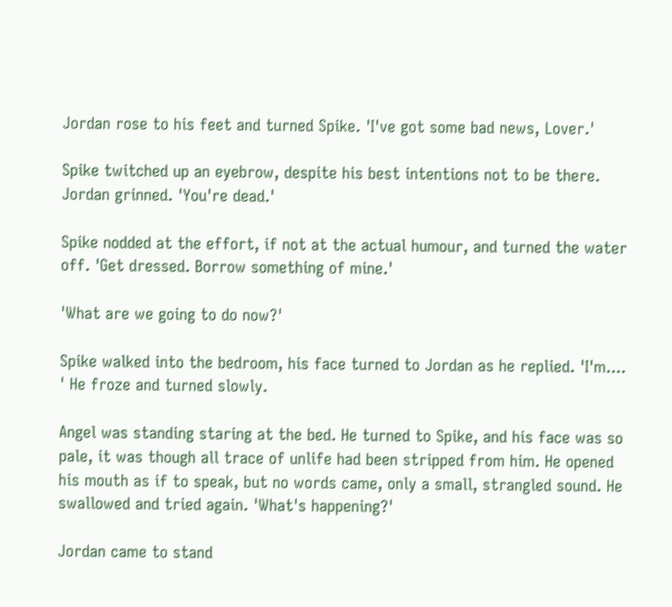Jordan rose to his feet and turned Spike. 'I've got some bad news, Lover.'

Spike twitched up an eyebrow, despite his best intentions not to be there. Jordan grinned. 'You're dead.'

Spike nodded at the effort, if not at the actual humour, and turned the water off. 'Get dressed. Borrow something of mine.'

'What are we going to do now?'

Spike walked into the bedroom, his face turned to Jordan as he replied. 'I'm.... ' He froze and turned slowly.

Angel was standing staring at the bed. He turned to Spike, and his face was so pale, it was though all trace of unlife had been stripped from him. He opened his mouth as if to speak, but no words came, only a small, strangled sound. He swallowed and tried again. 'What's happening?'

Jordan came to stand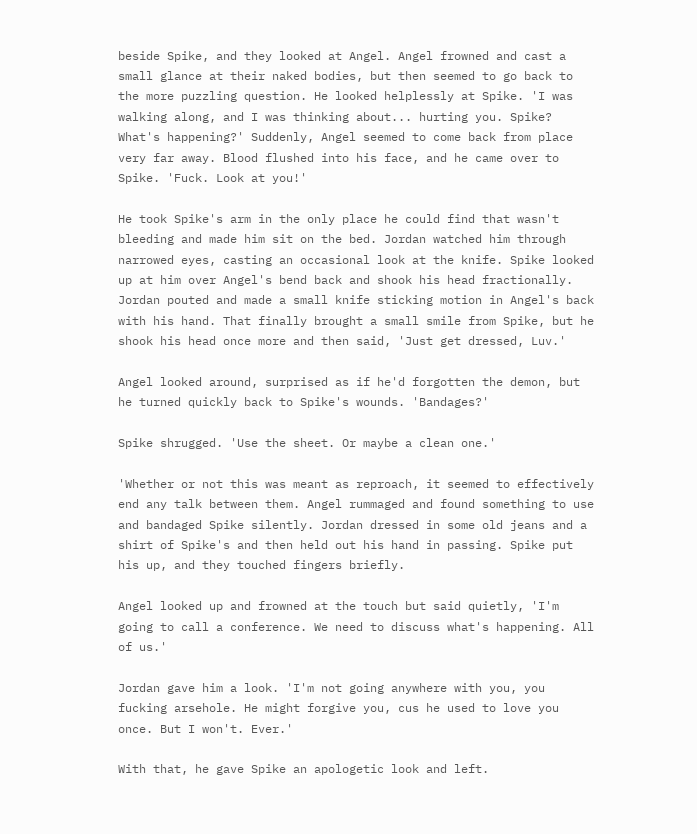beside Spike, and they looked at Angel. Angel frowned and cast a small glance at their naked bodies, but then seemed to go back to the more puzzling question. He looked helplessly at Spike. 'I was walking along, and I was thinking about... hurting you. Spike? What's happening?' Suddenly, Angel seemed to come back from place very far away. Blood flushed into his face, and he came over to Spike. 'Fuck. Look at you!'

He took Spike's arm in the only place he could find that wasn't bleeding and made him sit on the bed. Jordan watched him through narrowed eyes, casting an occasional look at the knife. Spike looked up at him over Angel's bend back and shook his head fractionally. Jordan pouted and made a small knife sticking motion in Angel's back with his hand. That finally brought a small smile from Spike, but he shook his head once more and then said, 'Just get dressed, Luv.'

Angel looked around, surprised as if he'd forgotten the demon, but he turned quickly back to Spike's wounds. 'Bandages?'

Spike shrugged. 'Use the sheet. Or maybe a clean one.'

'Whether or not this was meant as reproach, it seemed to effectively end any talk between them. Angel rummaged and found something to use and bandaged Spike silently. Jordan dressed in some old jeans and a shirt of Spike's and then held out his hand in passing. Spike put his up, and they touched fingers briefly.

Angel looked up and frowned at the touch but said quietly, 'I'm going to call a conference. We need to discuss what's happening. All of us.'

Jordan gave him a look. 'I'm not going anywhere with you, you fucking arsehole. He might forgive you, cus he used to love you once. But I won't. Ever.'

With that, he gave Spike an apologetic look and left.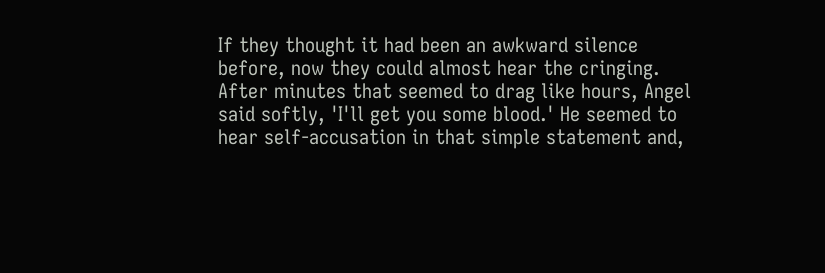If they thought it had been an awkward silence before, now they could almost hear the cringing. After minutes that seemed to drag like hours, Angel said softly, 'I'll get you some blood.' He seemed to hear self-accusation in that simple statement and,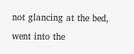not glancing at the bed, went into the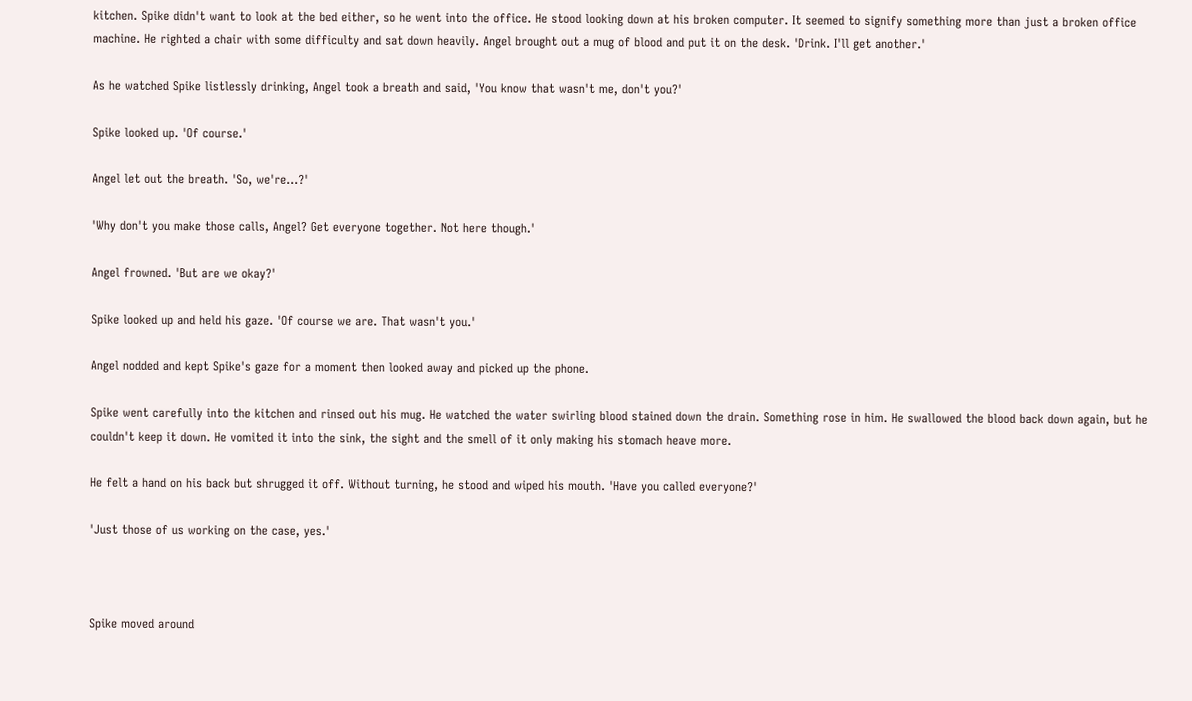kitchen. Spike didn't want to look at the bed either, so he went into the office. He stood looking down at his broken computer. It seemed to signify something more than just a broken office machine. He righted a chair with some difficulty and sat down heavily. Angel brought out a mug of blood and put it on the desk. 'Drink. I'll get another.'

As he watched Spike listlessly drinking, Angel took a breath and said, 'You know that wasn't me, don't you?'

Spike looked up. 'Of course.'

Angel let out the breath. 'So, we're...?'

'Why don't you make those calls, Angel? Get everyone together. Not here though.'

Angel frowned. 'But are we okay?'

Spike looked up and held his gaze. 'Of course we are. That wasn't you.'

Angel nodded and kept Spike's gaze for a moment then looked away and picked up the phone.

Spike went carefully into the kitchen and rinsed out his mug. He watched the water swirling blood stained down the drain. Something rose in him. He swallowed the blood back down again, but he couldn't keep it down. He vomited it into the sink, the sight and the smell of it only making his stomach heave more.

He felt a hand on his back but shrugged it off. Without turning, he stood and wiped his mouth. 'Have you called everyone?'

'Just those of us working on the case, yes.'



Spike moved around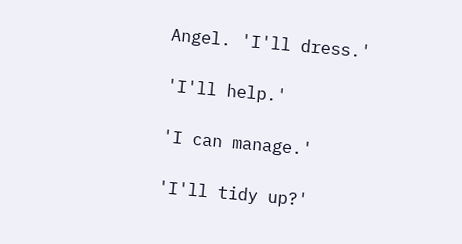Angel. 'I'll dress.'

'I'll help.'

'I can manage.'

'I'll tidy up?'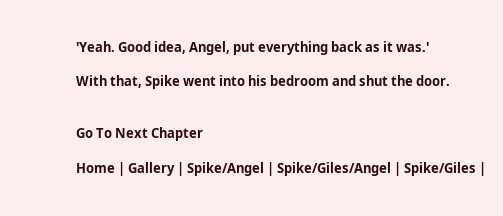'Yeah. Good idea, Angel, put everything back as it was.'

With that, Spike went into his bedroom and shut the door.


Go To Next Chapter

Home | Gallery | Spike/Angel | Spike/Giles/Angel | Spike/Giles |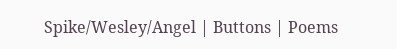Spike/Wesley/Angel | Buttons | Poems